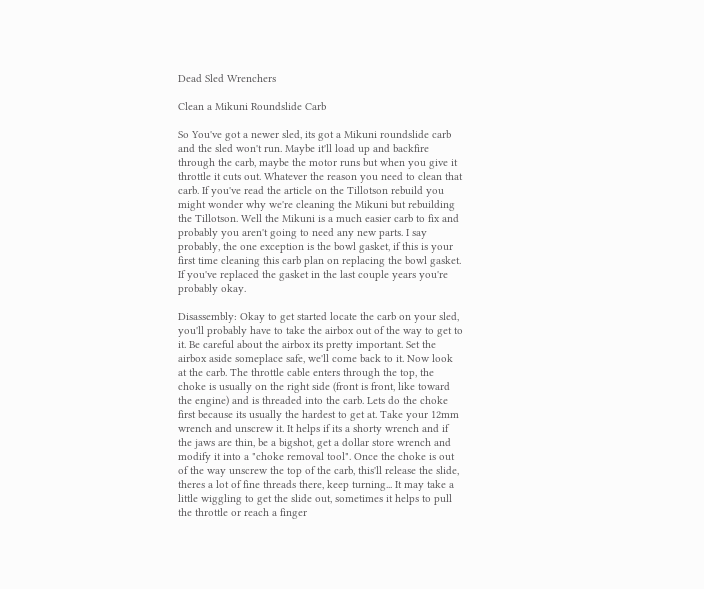Dead Sled Wrenchers

Clean a Mikuni Roundslide Carb

So You've got a newer sled, its got a Mikuni roundslide carb and the sled won't run. Maybe it'll load up and backfire through the carb, maybe the motor runs but when you give it throttle it cuts out. Whatever the reason you need to clean that carb. If you've read the article on the Tillotson rebuild you might wonder why we're cleaning the Mikuni but rebuilding the Tillotson. Well the Mikuni is a much easier carb to fix and probably you aren't going to need any new parts. I say probably, the one exception is the bowl gasket, if this is your first time cleaning this carb plan on replacing the bowl gasket. If you've replaced the gasket in the last couple years you're probably okay.

Disassembly: Okay to get started locate the carb on your sled, you'll probably have to take the airbox out of the way to get to it. Be careful about the airbox its pretty important. Set the airbox aside someplace safe, we'll come back to it. Now look at the carb. The throttle cable enters through the top, the choke is usually on the right side (front is front, like toward the engine) and is threaded into the carb. Lets do the choke first because its usually the hardest to get at. Take your 12mm wrench and unscrew it. It helps if its a shorty wrench and if the jaws are thin, be a bigshot, get a dollar store wrench and modify it into a "choke removal tool". Once the choke is out of the way unscrew the top of the carb, this'll release the slide, theres a lot of fine threads there, keep turning... It may take a little wiggling to get the slide out, sometimes it helps to pull the throttle or reach a finger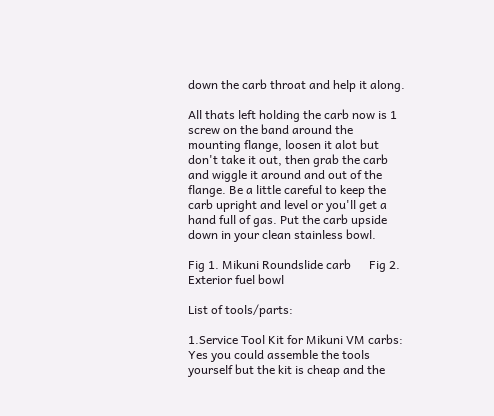down the carb throat and help it along.

All thats left holding the carb now is 1 screw on the band around the mounting flange, loosen it alot but don't take it out, then grab the carb and wiggle it around and out of the flange. Be a little careful to keep the carb upright and level or you'll get a hand full of gas. Put the carb upside down in your clean stainless bowl.

Fig 1. Mikuni Roundslide carb      Fig 2. Exterior fuel bowl

List of tools/parts:

1.Service Tool Kit for Mikuni VM carbs:
Yes you could assemble the tools yourself but the kit is cheap and the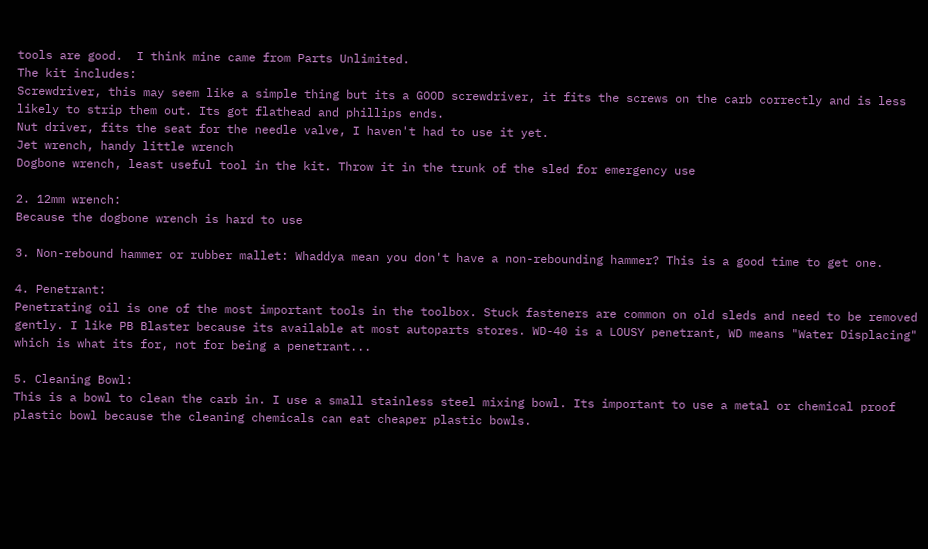tools are good.  I think mine came from Parts Unlimited.
The kit includes:
Screwdriver, this may seem like a simple thing but its a GOOD screwdriver, it fits the screws on the carb correctly and is less likely to strip them out. Its got flathead and phillips ends.
Nut driver, fits the seat for the needle valve, I haven't had to use it yet.
Jet wrench, handy little wrench
Dogbone wrench, least useful tool in the kit. Throw it in the trunk of the sled for emergency use

2. 12mm wrench:
Because the dogbone wrench is hard to use

3. Non-rebound hammer or rubber mallet: Whaddya mean you don't have a non-rebounding hammer? This is a good time to get one.

4. Penetrant:
Penetrating oil is one of the most important tools in the toolbox. Stuck fasteners are common on old sleds and need to be removed gently. I like PB Blaster because its available at most autoparts stores. WD-40 is a LOUSY penetrant, WD means "Water Displacing" which is what its for, not for being a penetrant...

5. Cleaning Bowl:
This is a bowl to clean the carb in. I use a small stainless steel mixing bowl. Its important to use a metal or chemical proof plastic bowl because the cleaning chemicals can eat cheaper plastic bowls.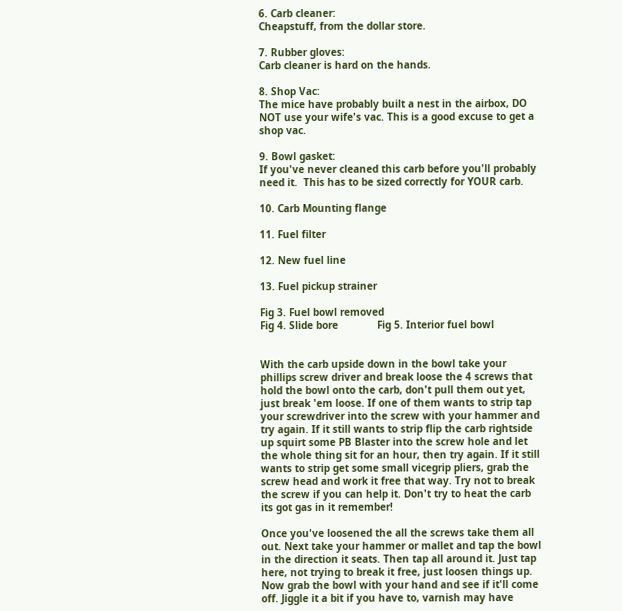6. Carb cleaner:
Cheapstuff, from the dollar store.

7. Rubber gloves:
Carb cleaner is hard on the hands.

8. Shop Vac:
The mice have probably built a nest in the airbox, DO NOT use your wife's vac. This is a good excuse to get a shop vac.

9. Bowl gasket:
If you've never cleaned this carb before you'll probably need it.  This has to be sized correctly for YOUR carb.

10. Carb Mounting flange

11. Fuel filter

12. New fuel line

13. Fuel pickup strainer

Fig 3. Fuel bowl removed
Fig 4. Slide bore             Fig 5. Interior fuel bowl


With the carb upside down in the bowl take your phillips screw driver and break loose the 4 screws that hold the bowl onto the carb, don't pull them out yet, just break 'em loose. If one of them wants to strip tap your screwdriver into the screw with your hammer and try again. If it still wants to strip flip the carb rightside up squirt some PB Blaster into the screw hole and let the whole thing sit for an hour, then try again. If it still wants to strip get some small vicegrip pliers, grab the screw head and work it free that way. Try not to break the screw if you can help it. Don't try to heat the carb its got gas in it remember!

Once you've loosened the all the screws take them all out. Next take your hammer or mallet and tap the bowl in the direction it seats. Then tap all around it. Just tap here, not trying to break it free, just loosen things up. Now grab the bowl with your hand and see if it'll come off. Jiggle it a bit if you have to, varnish may have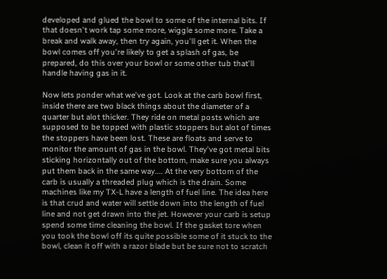developed and glued the bowl to some of the internal bits. If that doesn't work tap some more, wiggle some more. Take a break and walk away, then try again, you'll get it. When the bowl comes off you're likely to get a splash of gas, be prepared, do this over your bowl or some other tub that'll handle having gas in it.

Now lets ponder what we've got. Look at the carb bowl first, inside there are two black things about the diameter of a quarter but alot thicker. They ride on metal posts which are supposed to be topped with plastic stoppers but alot of times the stoppers have been lost. These are floats and serve to monitor the amount of gas in the bowl. They've got metal bits sticking horizontally out of the bottom, make sure you always put them back in the same way.... At the very bottom of the carb is usually a threaded plug which is the drain. Some machines like my TX-L have a length of fuel line. The idea here is that crud and water will settle down into the length of fuel line and not get drawn into the jet. However your carb is setup spend some time cleaning the bowl. If the gasket tore when you took the bowl off its quite possible some of it stuck to the bowl, clean it off with a razor blade but be sure not to scratch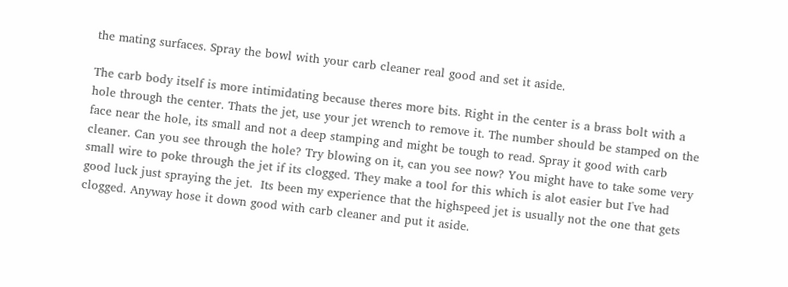the mating surfaces. Spray the bowl with your carb cleaner real good and set it aside.

The carb body itself is more intimidating because theres more bits. Right in the center is a brass bolt with a hole through the center. Thats the jet, use your jet wrench to remove it. The number should be stamped on the face near the hole, its small and not a deep stamping and might be tough to read. Spray it good with carb cleaner. Can you see through the hole? Try blowing on it, can you see now? You might have to take some very small wire to poke through the jet if its clogged. They make a tool for this which is alot easier but I've had good luck just spraying the jet.  Its been my experience that the highspeed jet is usually not the one that gets clogged. Anyway hose it down good with carb cleaner and put it aside.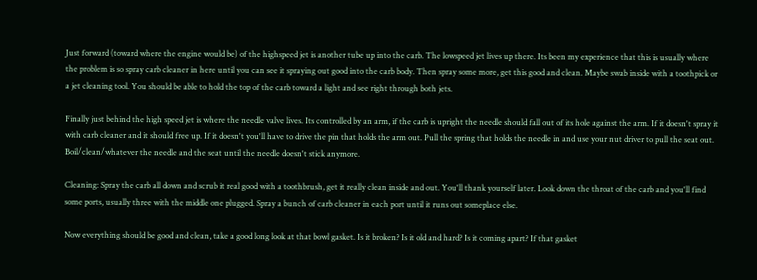Just forward (toward where the engine would be) of the highspeed jet is another tube up into the carb. The lowspeed jet lives up there. Its been my experience that this is usually where the problem is so spray carb cleaner in here until you can see it spraying out good into the carb body. Then spray some more, get this good and clean. Maybe swab inside with a toothpick or a jet cleaning tool. You should be able to hold the top of the carb toward a light and see right through both jets.

Finally just behind the high speed jet is where the needle valve lives. Its controlled by an arm, if the carb is upright the needle should fall out of its hole against the arm. If it doesn't spray it with carb cleaner and it should free up. If it doesn't you'll have to drive the pin that holds the arm out. Pull the spring that holds the needle in and use your nut driver to pull the seat out. Boil/clean/whatever the needle and the seat until the needle doesn't stick anymore.

Cleaning: Spray the carb all down and scrub it real good with a toothbrush, get it really clean inside and out. You'll thank yourself later. Look down the throat of the carb and you'll find some ports, usually three with the middle one plugged. Spray a bunch of carb cleaner in each port until it runs out someplace else.

Now everything should be good and clean, take a good long look at that bowl gasket. Is it broken? Is it old and hard? Is it coming apart? If that gasket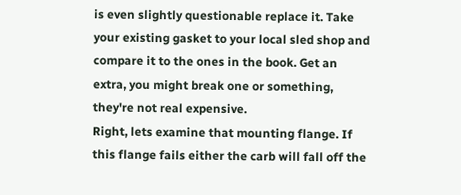is even slightly questionable replace it. Take your existing gasket to your local sled shop and compare it to the ones in the book. Get an extra, you might break one or something, they're not real expensive.
Right, lets examine that mounting flange. If this flange fails either the carb will fall off the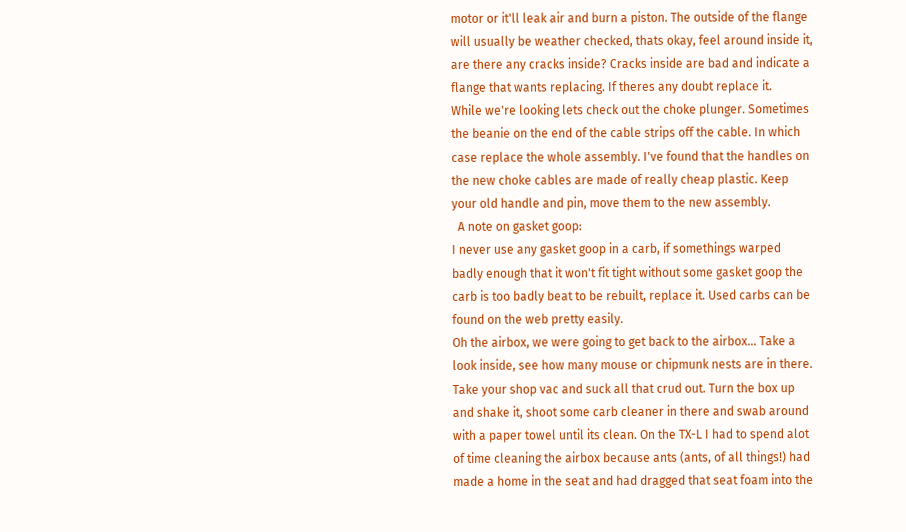motor or it'll leak air and burn a piston. The outside of the flange will usually be weather checked, thats okay, feel around inside it, are there any cracks inside? Cracks inside are bad and indicate a flange that wants replacing. If theres any doubt replace it.
While we're looking lets check out the choke plunger. Sometimes the beanie on the end of the cable strips off the cable. In which case replace the whole assembly. I've found that the handles on the new choke cables are made of really cheap plastic. Keep your old handle and pin, move them to the new assembly.
  A note on gasket goop:
I never use any gasket goop in a carb, if somethings warped badly enough that it won't fit tight without some gasket goop the carb is too badly beat to be rebuilt, replace it. Used carbs can be found on the web pretty easily.
Oh the airbox, we were going to get back to the airbox... Take a look inside, see how many mouse or chipmunk nests are in there. Take your shop vac and suck all that crud out. Turn the box up and shake it, shoot some carb cleaner in there and swab around with a paper towel until its clean. On the TX-L I had to spend alot of time cleaning the airbox because ants (ants, of all things!) had made a home in the seat and had dragged that seat foam into the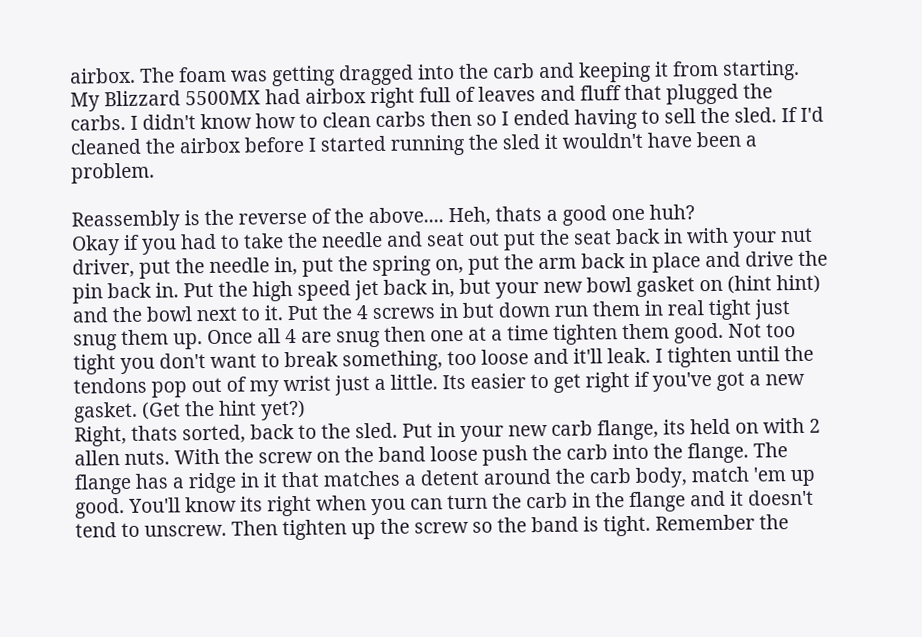airbox. The foam was getting dragged into the carb and keeping it from starting. My Blizzard 5500MX had airbox right full of leaves and fluff that plugged the carbs. I didn't know how to clean carbs then so I ended having to sell the sled. If I'd cleaned the airbox before I started running the sled it wouldn't have been a problem.

Reassembly is the reverse of the above.... Heh, thats a good one huh?
Okay if you had to take the needle and seat out put the seat back in with your nut driver, put the needle in, put the spring on, put the arm back in place and drive the pin back in. Put the high speed jet back in, but your new bowl gasket on (hint hint) and the bowl next to it. Put the 4 screws in but down run them in real tight just snug them up. Once all 4 are snug then one at a time tighten them good. Not too tight you don't want to break something, too loose and it'll leak. I tighten until the tendons pop out of my wrist just a little. Its easier to get right if you've got a new gasket. (Get the hint yet?)
Right, thats sorted, back to the sled. Put in your new carb flange, its held on with 2 allen nuts. With the screw on the band loose push the carb into the flange. The flange has a ridge in it that matches a detent around the carb body, match 'em up good. You'll know its right when you can turn the carb in the flange and it doesn't tend to unscrew. Then tighten up the screw so the band is tight. Remember the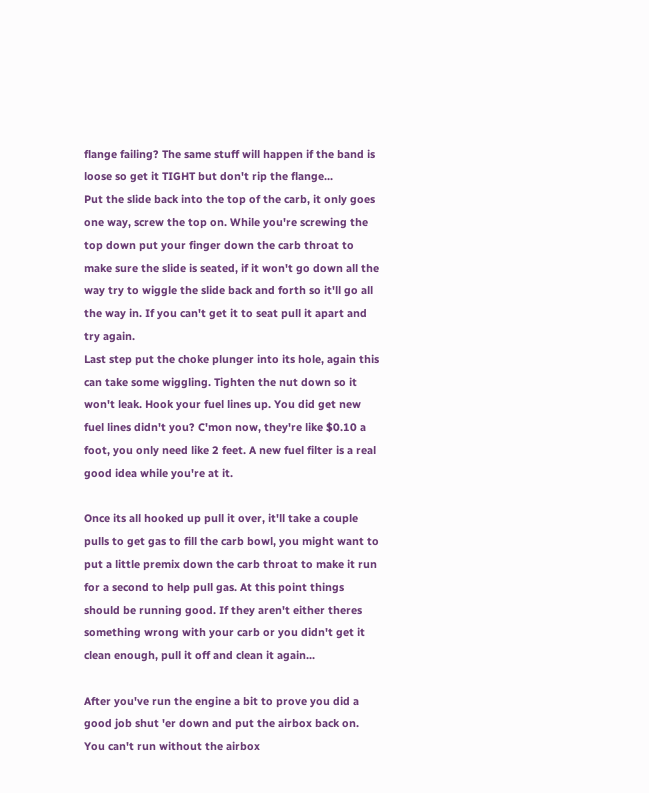flange failing? The same stuff will happen if the band is loose so get it TIGHT but don't rip the flange...
Put the slide back into the top of the carb, it only goes one way, screw the top on. While you're screwing the top down put your finger down the carb throat to make sure the slide is seated, if it won't go down all the way try to wiggle the slide back and forth so it'll go all the way in. If you can't get it to seat pull it apart and try again.
Last step put the choke plunger into its hole, again this can take some wiggling. Tighten the nut down so it won't leak. Hook your fuel lines up. You did get new fuel lines didn't you? C'mon now, they're like $0.10 a foot, you only need like 2 feet. A new fuel filter is a real good idea while you're at it.

Once its all hooked up pull it over, it'll take a couple pulls to get gas to fill the carb bowl, you might want to put a little premix down the carb throat to make it run for a second to help pull gas. At this point things should be running good. If they aren't either theres something wrong with your carb or you didn't get it clean enough, pull it off and clean it again...

After you've run the engine a bit to prove you did a good job shut 'er down and put the airbox back on. You can't run without the airbox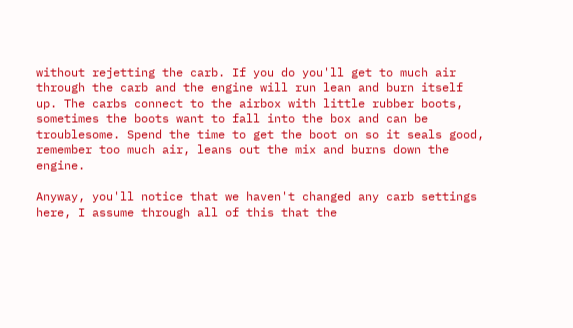without rejetting the carb. If you do you'll get to much air through the carb and the engine will run lean and burn itself up. The carbs connect to the airbox with little rubber boots, sometimes the boots want to fall into the box and can be troublesome. Spend the time to get the boot on so it seals good, remember too much air, leans out the mix and burns down the engine.

Anyway, you'll notice that we haven't changed any carb settings here, I assume through all of this that the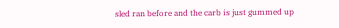sled ran before and the carb is just gummed up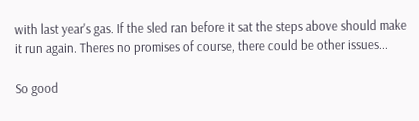with last year's gas. If the sled ran before it sat the steps above should make it run again. Theres no promises of course, there could be other issues...

So good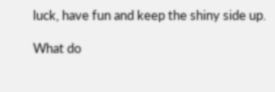luck, have fun and keep the shiny side up.

What do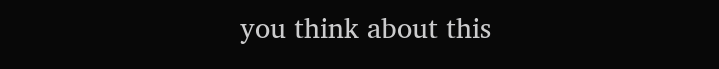you think about this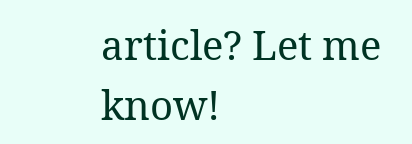article? Let me know!